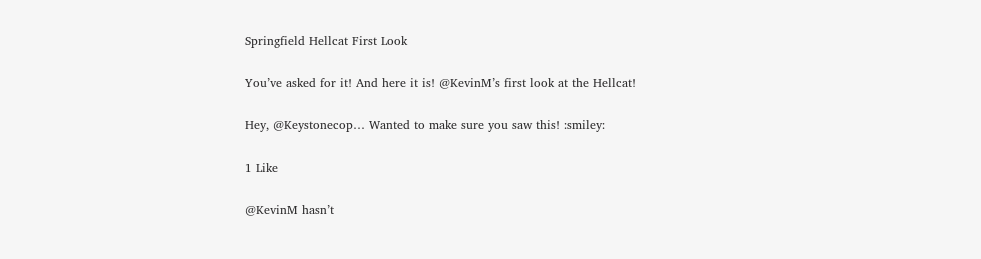Springfield Hellcat First Look

You’ve asked for it! And here it is! @KevinM’s first look at the Hellcat!

Hey, @Keystonecop… Wanted to make sure you saw this! :smiley:

1 Like

@KevinM hasn’t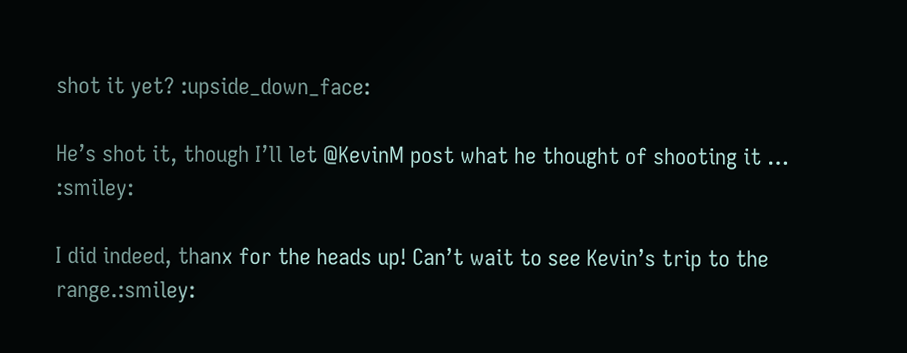shot it yet? :upside_down_face:

He’s shot it, though I’ll let @KevinM post what he thought of shooting it … :smiley:

I did indeed, thanx for the heads up! Can’t wait to see Kevin’s trip to the range.:smiley: